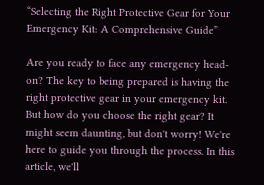“Selecting the Right Protective Gear for Your Emergency Kit: A Comprehensive Guide”

Are you ready to face any emergency head-on? The key to being prepared is having the right protective gear in your emergency kit. But how do you choose the right gear? It might seem daunting, but don't worry! We're here to guide you through the process. In this article, we'll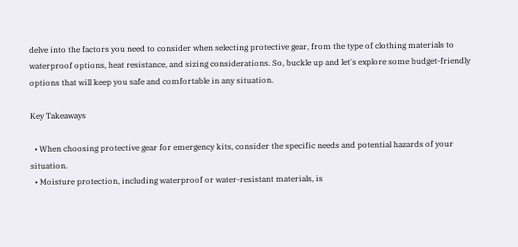delve into the factors you need to consider when selecting protective gear, from the type of clothing materials to waterproof options, heat resistance, and sizing considerations. So, buckle up and let's explore some budget-friendly options that will keep you safe and comfortable in any situation.

Key Takeaways

  • When choosing protective gear for emergency kits, consider the specific needs and potential hazards of your situation.
  • Moisture protection, including waterproof or water-resistant materials, is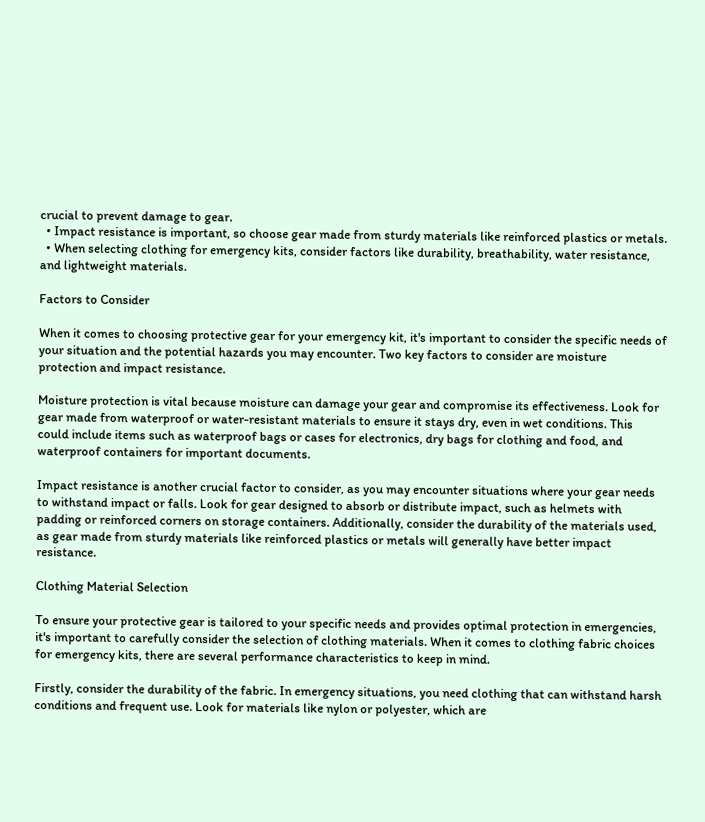crucial to prevent damage to gear.
  • Impact resistance is important, so choose gear made from sturdy materials like reinforced plastics or metals.
  • When selecting clothing for emergency kits, consider factors like durability, breathability, water resistance, and lightweight materials.

Factors to Consider

When it comes to choosing protective gear for your emergency kit, it's important to consider the specific needs of your situation and the potential hazards you may encounter. Two key factors to consider are moisture protection and impact resistance.

Moisture protection is vital because moisture can damage your gear and compromise its effectiveness. Look for gear made from waterproof or water-resistant materials to ensure it stays dry, even in wet conditions. This could include items such as waterproof bags or cases for electronics, dry bags for clothing and food, and waterproof containers for important documents.

Impact resistance is another crucial factor to consider, as you may encounter situations where your gear needs to withstand impact or falls. Look for gear designed to absorb or distribute impact, such as helmets with padding or reinforced corners on storage containers. Additionally, consider the durability of the materials used, as gear made from sturdy materials like reinforced plastics or metals will generally have better impact resistance.

Clothing Material Selection

To ensure your protective gear is tailored to your specific needs and provides optimal protection in emergencies, it's important to carefully consider the selection of clothing materials. When it comes to clothing fabric choices for emergency kits, there are several performance characteristics to keep in mind.

Firstly, consider the durability of the fabric. In emergency situations, you need clothing that can withstand harsh conditions and frequent use. Look for materials like nylon or polyester, which are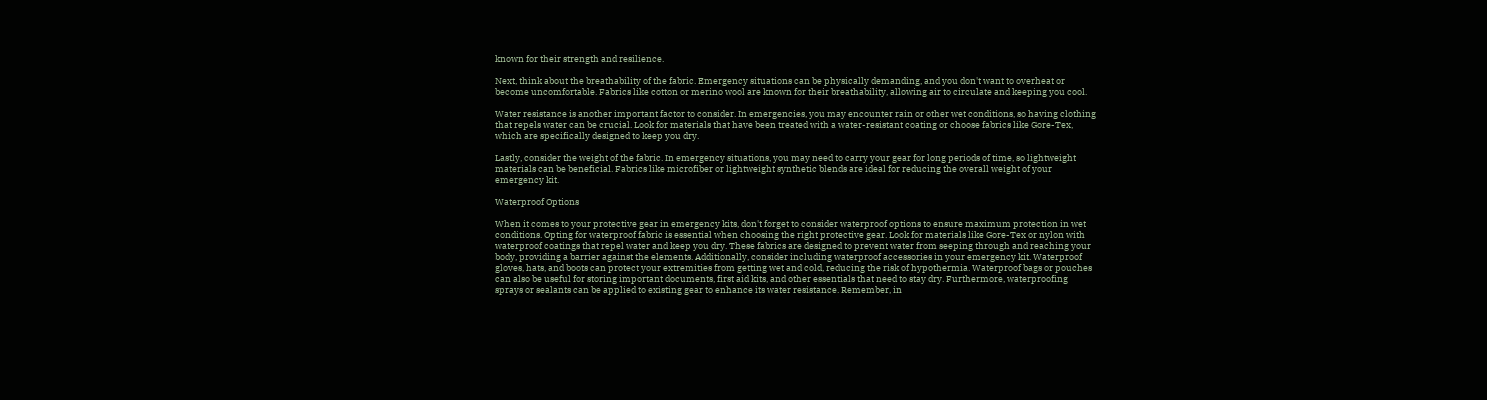known for their strength and resilience.

Next, think about the breathability of the fabric. Emergency situations can be physically demanding, and you don't want to overheat or become uncomfortable. Fabrics like cotton or merino wool are known for their breathability, allowing air to circulate and keeping you cool.

Water resistance is another important factor to consider. In emergencies, you may encounter rain or other wet conditions, so having clothing that repels water can be crucial. Look for materials that have been treated with a water-resistant coating or choose fabrics like Gore-Tex, which are specifically designed to keep you dry.

Lastly, consider the weight of the fabric. In emergency situations, you may need to carry your gear for long periods of time, so lightweight materials can be beneficial. Fabrics like microfiber or lightweight synthetic blends are ideal for reducing the overall weight of your emergency kit.

Waterproof Options

When it comes to your protective gear in emergency kits, don't forget to consider waterproof options to ensure maximum protection in wet conditions. Opting for waterproof fabric is essential when choosing the right protective gear. Look for materials like Gore-Tex or nylon with waterproof coatings that repel water and keep you dry. These fabrics are designed to prevent water from seeping through and reaching your body, providing a barrier against the elements. Additionally, consider including waterproof accessories in your emergency kit. Waterproof gloves, hats, and boots can protect your extremities from getting wet and cold, reducing the risk of hypothermia. Waterproof bags or pouches can also be useful for storing important documents, first aid kits, and other essentials that need to stay dry. Furthermore, waterproofing sprays or sealants can be applied to existing gear to enhance its water resistance. Remember, in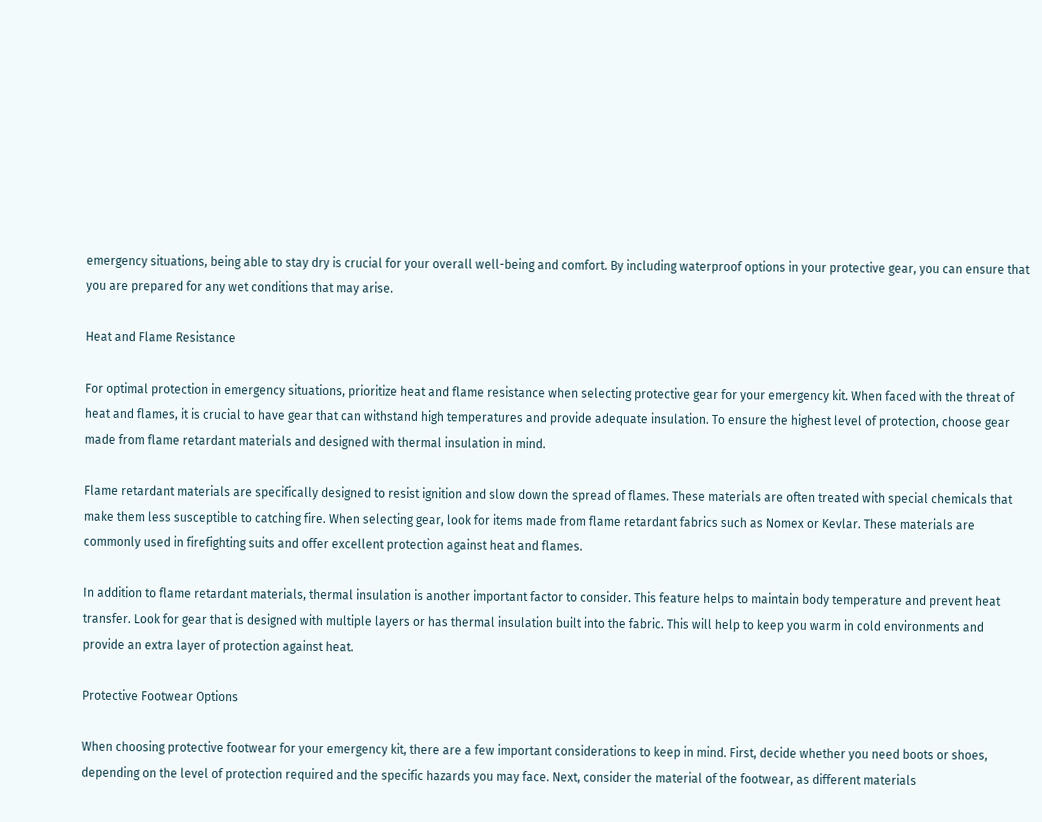emergency situations, being able to stay dry is crucial for your overall well-being and comfort. By including waterproof options in your protective gear, you can ensure that you are prepared for any wet conditions that may arise.

Heat and Flame Resistance

For optimal protection in emergency situations, prioritize heat and flame resistance when selecting protective gear for your emergency kit. When faced with the threat of heat and flames, it is crucial to have gear that can withstand high temperatures and provide adequate insulation. To ensure the highest level of protection, choose gear made from flame retardant materials and designed with thermal insulation in mind.

Flame retardant materials are specifically designed to resist ignition and slow down the spread of flames. These materials are often treated with special chemicals that make them less susceptible to catching fire. When selecting gear, look for items made from flame retardant fabrics such as Nomex or Kevlar. These materials are commonly used in firefighting suits and offer excellent protection against heat and flames.

In addition to flame retardant materials, thermal insulation is another important factor to consider. This feature helps to maintain body temperature and prevent heat transfer. Look for gear that is designed with multiple layers or has thermal insulation built into the fabric. This will help to keep you warm in cold environments and provide an extra layer of protection against heat.

Protective Footwear Options

When choosing protective footwear for your emergency kit, there are a few important considerations to keep in mind. First, decide whether you need boots or shoes, depending on the level of protection required and the specific hazards you may face. Next, consider the material of the footwear, as different materials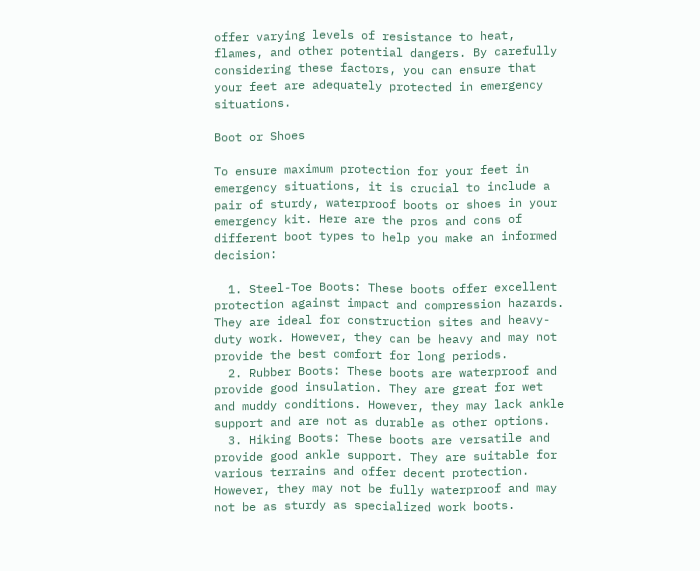offer varying levels of resistance to heat, flames, and other potential dangers. By carefully considering these factors, you can ensure that your feet are adequately protected in emergency situations.

Boot or Shoes

To ensure maximum protection for your feet in emergency situations, it is crucial to include a pair of sturdy, waterproof boots or shoes in your emergency kit. Here are the pros and cons of different boot types to help you make an informed decision:

  1. Steel-Toe Boots: These boots offer excellent protection against impact and compression hazards. They are ideal for construction sites and heavy-duty work. However, they can be heavy and may not provide the best comfort for long periods.
  2. Rubber Boots: These boots are waterproof and provide good insulation. They are great for wet and muddy conditions. However, they may lack ankle support and are not as durable as other options.
  3. Hiking Boots: These boots are versatile and provide good ankle support. They are suitable for various terrains and offer decent protection. However, they may not be fully waterproof and may not be as sturdy as specialized work boots.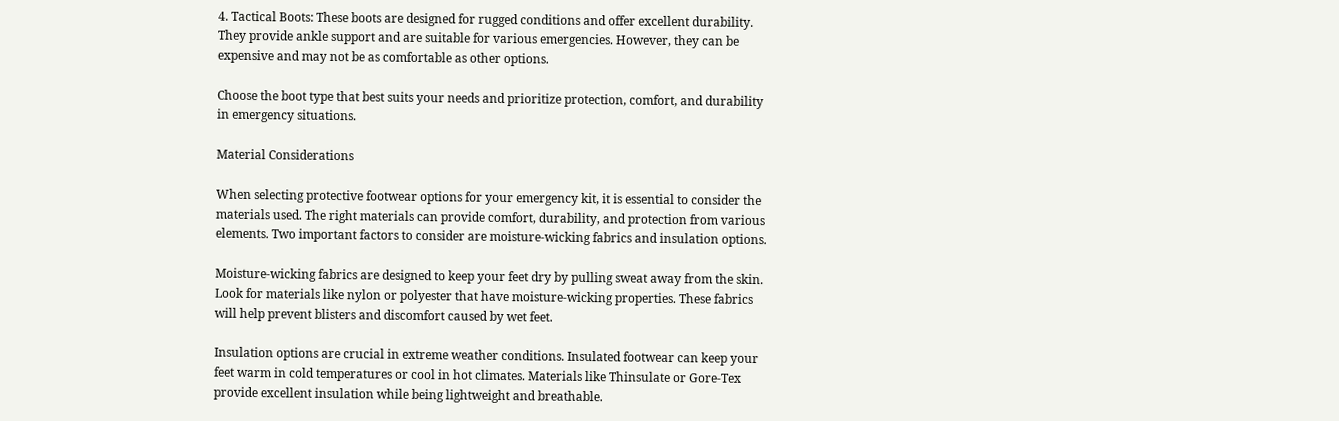4. Tactical Boots: These boots are designed for rugged conditions and offer excellent durability. They provide ankle support and are suitable for various emergencies. However, they can be expensive and may not be as comfortable as other options.

Choose the boot type that best suits your needs and prioritize protection, comfort, and durability in emergency situations.

Material Considerations

When selecting protective footwear options for your emergency kit, it is essential to consider the materials used. The right materials can provide comfort, durability, and protection from various elements. Two important factors to consider are moisture-wicking fabrics and insulation options.

Moisture-wicking fabrics are designed to keep your feet dry by pulling sweat away from the skin. Look for materials like nylon or polyester that have moisture-wicking properties. These fabrics will help prevent blisters and discomfort caused by wet feet.

Insulation options are crucial in extreme weather conditions. Insulated footwear can keep your feet warm in cold temperatures or cool in hot climates. Materials like Thinsulate or Gore-Tex provide excellent insulation while being lightweight and breathable.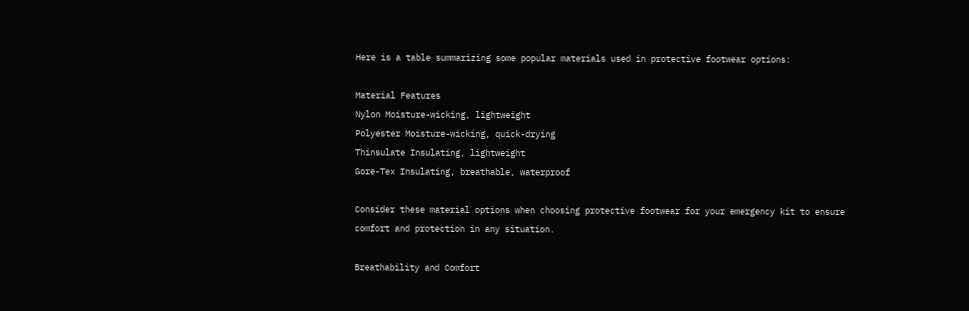Here is a table summarizing some popular materials used in protective footwear options:

Material Features
Nylon Moisture-wicking, lightweight
Polyester Moisture-wicking, quick-drying
Thinsulate Insulating, lightweight
Gore-Tex Insulating, breathable, waterproof

Consider these material options when choosing protective footwear for your emergency kit to ensure comfort and protection in any situation.

Breathability and Comfort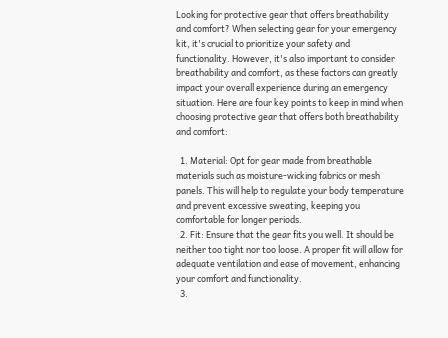Looking for protective gear that offers breathability and comfort? When selecting gear for your emergency kit, it's crucial to prioritize your safety and functionality. However, it's also important to consider breathability and comfort, as these factors can greatly impact your overall experience during an emergency situation. Here are four key points to keep in mind when choosing protective gear that offers both breathability and comfort:

  1. Material: Opt for gear made from breathable materials such as moisture-wicking fabrics or mesh panels. This will help to regulate your body temperature and prevent excessive sweating, keeping you comfortable for longer periods.
  2. Fit: Ensure that the gear fits you well. It should be neither too tight nor too loose. A proper fit will allow for adequate ventilation and ease of movement, enhancing your comfort and functionality.
  3.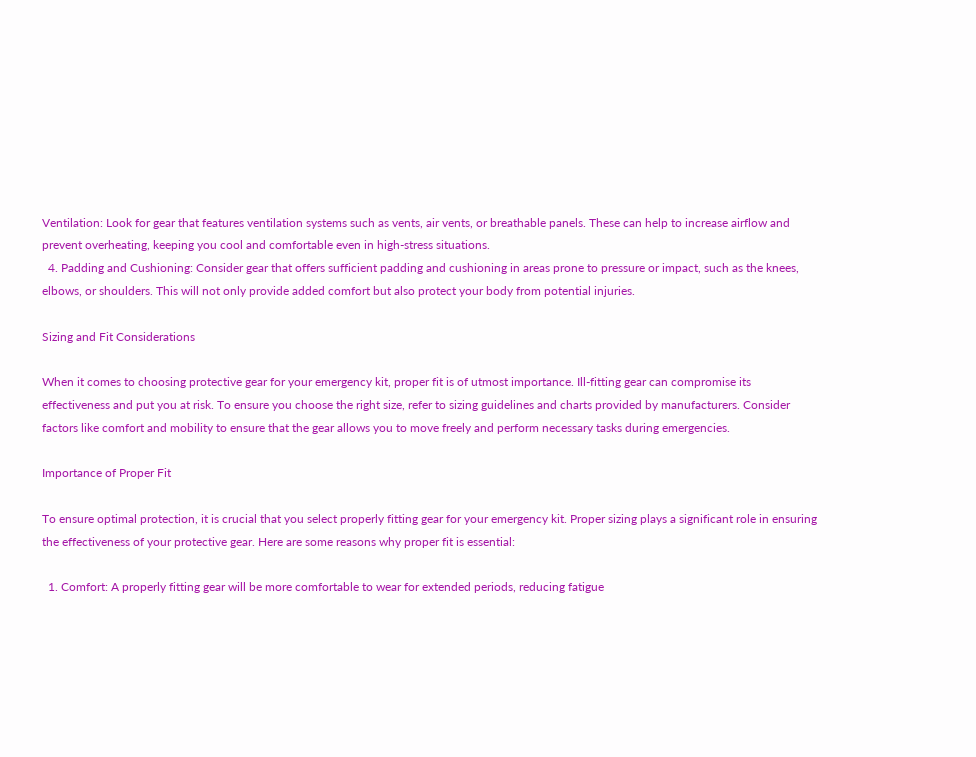Ventilation: Look for gear that features ventilation systems such as vents, air vents, or breathable panels. These can help to increase airflow and prevent overheating, keeping you cool and comfortable even in high-stress situations.
  4. Padding and Cushioning: Consider gear that offers sufficient padding and cushioning in areas prone to pressure or impact, such as the knees, elbows, or shoulders. This will not only provide added comfort but also protect your body from potential injuries.

Sizing and Fit Considerations

When it comes to choosing protective gear for your emergency kit, proper fit is of utmost importance. Ill-fitting gear can compromise its effectiveness and put you at risk. To ensure you choose the right size, refer to sizing guidelines and charts provided by manufacturers. Consider factors like comfort and mobility to ensure that the gear allows you to move freely and perform necessary tasks during emergencies.

Importance of Proper Fit

To ensure optimal protection, it is crucial that you select properly fitting gear for your emergency kit. Proper sizing plays a significant role in ensuring the effectiveness of your protective gear. Here are some reasons why proper fit is essential:

  1. Comfort: A properly fitting gear will be more comfortable to wear for extended periods, reducing fatigue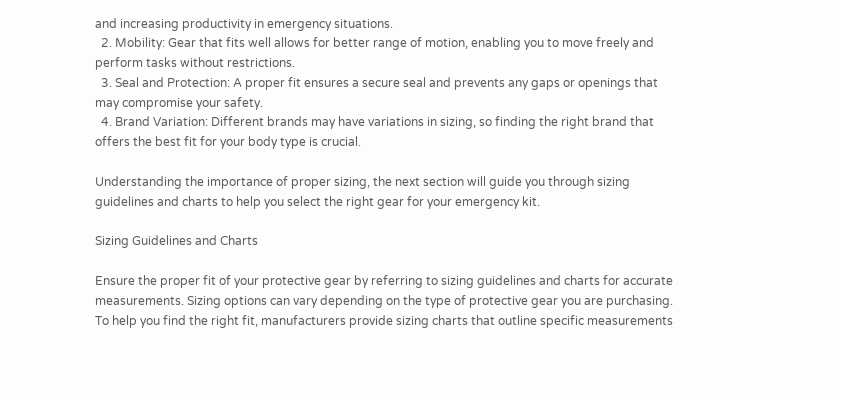and increasing productivity in emergency situations.
  2. Mobility: Gear that fits well allows for better range of motion, enabling you to move freely and perform tasks without restrictions.
  3. Seal and Protection: A proper fit ensures a secure seal and prevents any gaps or openings that may compromise your safety.
  4. Brand Variation: Different brands may have variations in sizing, so finding the right brand that offers the best fit for your body type is crucial.

Understanding the importance of proper sizing, the next section will guide you through sizing guidelines and charts to help you select the right gear for your emergency kit.

Sizing Guidelines and Charts

Ensure the proper fit of your protective gear by referring to sizing guidelines and charts for accurate measurements. Sizing options can vary depending on the type of protective gear you are purchasing. To help you find the right fit, manufacturers provide sizing charts that outline specific measurements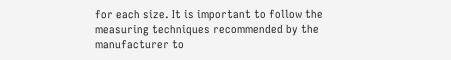for each size. It is important to follow the measuring techniques recommended by the manufacturer to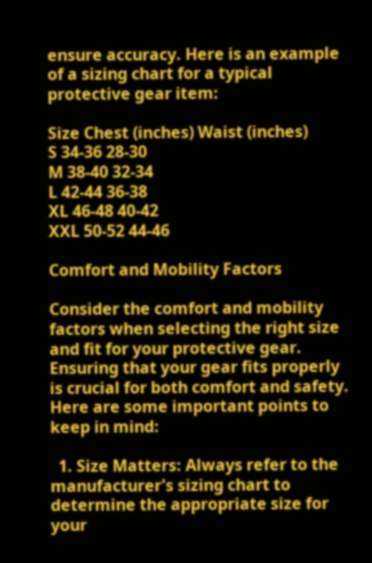ensure accuracy. Here is an example of a sizing chart for a typical protective gear item:

Size Chest (inches) Waist (inches)
S 34-36 28-30
M 38-40 32-34
L 42-44 36-38
XL 46-48 40-42
XXL 50-52 44-46

Comfort and Mobility Factors

Consider the comfort and mobility factors when selecting the right size and fit for your protective gear. Ensuring that your gear fits properly is crucial for both comfort and safety. Here are some important points to keep in mind:

  1. Size Matters: Always refer to the manufacturer's sizing chart to determine the appropriate size for your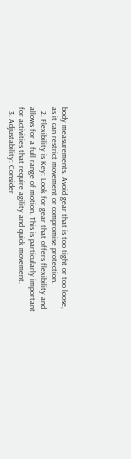body measurements. Avoid gear that is too tight or too loose, as it can restrict movement or compromise protection.
  2. Flexibility is Key: Look for gear that offers flexibility and allows for a full range of motion. This is particularly important for activities that require agility and quick movement.
  3. Adjustability: Consider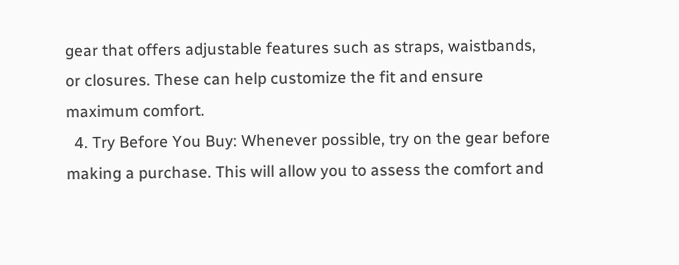gear that offers adjustable features such as straps, waistbands, or closures. These can help customize the fit and ensure maximum comfort.
  4. Try Before You Buy: Whenever possible, try on the gear before making a purchase. This will allow you to assess the comfort and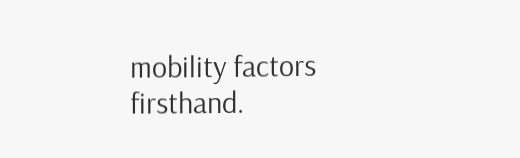mobility factors firsthand.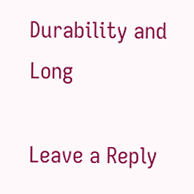Durability and Long

Leave a Reply